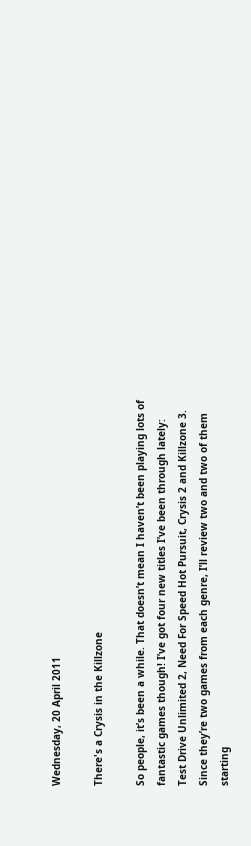Wednesday, 20 April 2011

There's a Crysis in the Killzone

So people, it’s been a while. That doesn’t mean I haven’t been playing lots of fantastic games though! I’ve got four new titles I’ve been through lately: Test Drive Unlimited 2, Need For Speed Hot Pursuit, Crysis 2 and Killzone 3. Since they’re two games from each genre, I’ll review two and two of them starting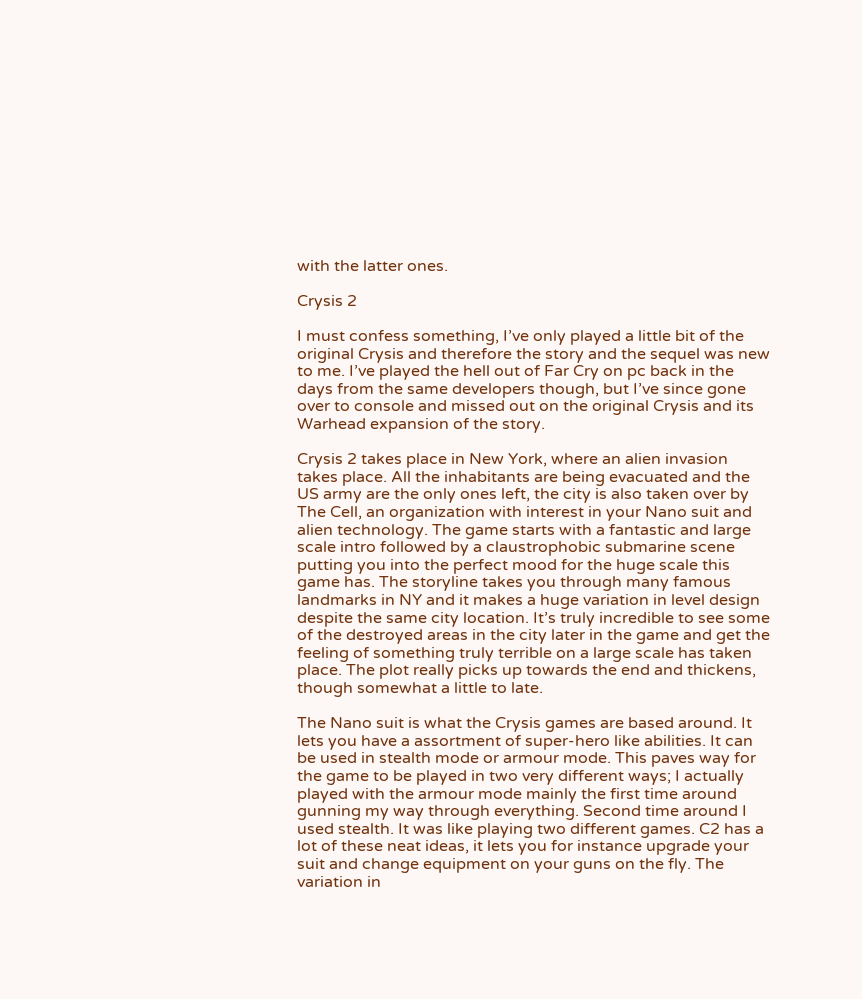with the latter ones.

Crysis 2

I must confess something, I’ve only played a little bit of the original Crysis and therefore the story and the sequel was new to me. I’ve played the hell out of Far Cry on pc back in the days from the same developers though, but I’ve since gone over to console and missed out on the original Crysis and its Warhead expansion of the story.

Crysis 2 takes place in New York, where an alien invasion takes place. All the inhabitants are being evacuated and the US army are the only ones left, the city is also taken over by The Cell, an organization with interest in your Nano suit and alien technology. The game starts with a fantastic and large scale intro followed by a claustrophobic submarine scene putting you into the perfect mood for the huge scale this game has. The storyline takes you through many famous landmarks in NY and it makes a huge variation in level design despite the same city location. It’s truly incredible to see some of the destroyed areas in the city later in the game and get the feeling of something truly terrible on a large scale has taken place. The plot really picks up towards the end and thickens, though somewhat a little to late.

The Nano suit is what the Crysis games are based around. It lets you have a assortment of super-hero like abilities. It can be used in stealth mode or armour mode. This paves way for the game to be played in two very different ways; I actually played with the armour mode mainly the first time around gunning my way through everything. Second time around I used stealth. It was like playing two different games. C2 has a lot of these neat ideas, it lets you for instance upgrade your suit and change equipment on your guns on the fly. The variation in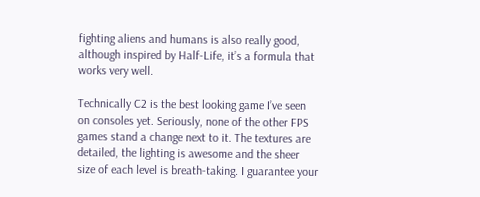fighting aliens and humans is also really good, although inspired by Half-Life, it’s a formula that works very well.

Technically C2 is the best looking game I’ve seen on consoles yet. Seriously, none of the other FPS games stand a change next to it. The textures are detailed, the lighting is awesome and the sheer size of each level is breath-taking. I guarantee your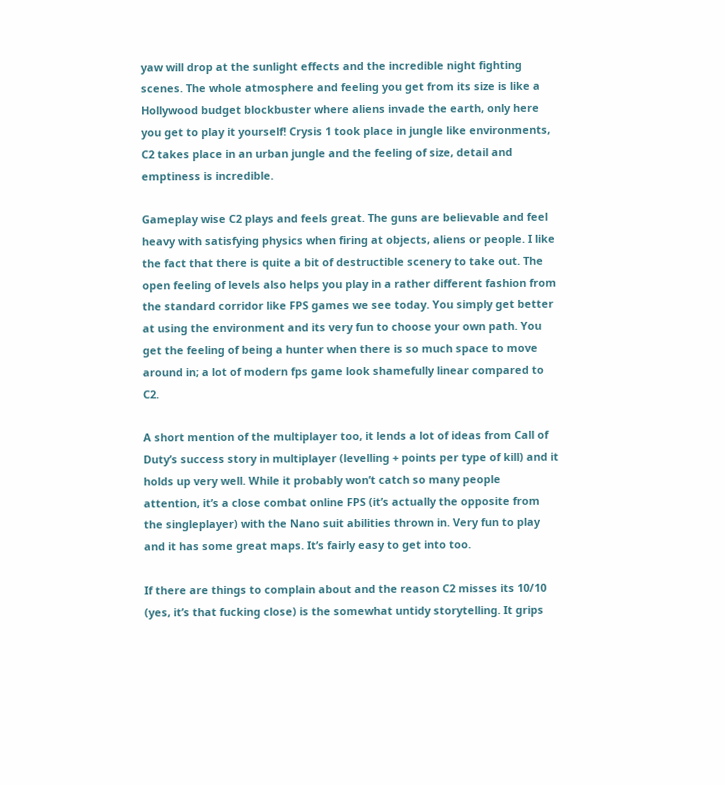yaw will drop at the sunlight effects and the incredible night fighting scenes. The whole atmosphere and feeling you get from its size is like a Hollywood budget blockbuster where aliens invade the earth, only here you get to play it yourself! Crysis 1 took place in jungle like environments, C2 takes place in an urban jungle and the feeling of size, detail and emptiness is incredible.

Gameplay wise C2 plays and feels great. The guns are believable and feel heavy with satisfying physics when firing at objects, aliens or people. I like the fact that there is quite a bit of destructible scenery to take out. The open feeling of levels also helps you play in a rather different fashion from the standard corridor like FPS games we see today. You simply get better at using the environment and its very fun to choose your own path. You get the feeling of being a hunter when there is so much space to move around in; a lot of modern fps game look shamefully linear compared to C2.

A short mention of the multiplayer too, it lends a lot of ideas from Call of Duty’s success story in multiplayer (levelling + points per type of kill) and it holds up very well. While it probably won’t catch so many people attention, it’s a close combat online FPS (it’s actually the opposite from the singleplayer) with the Nano suit abilities thrown in. Very fun to play and it has some great maps. It’s fairly easy to get into too.

If there are things to complain about and the reason C2 misses its 10/10 (yes, it’s that fucking close) is the somewhat untidy storytelling. It grips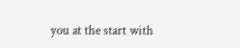you at the start with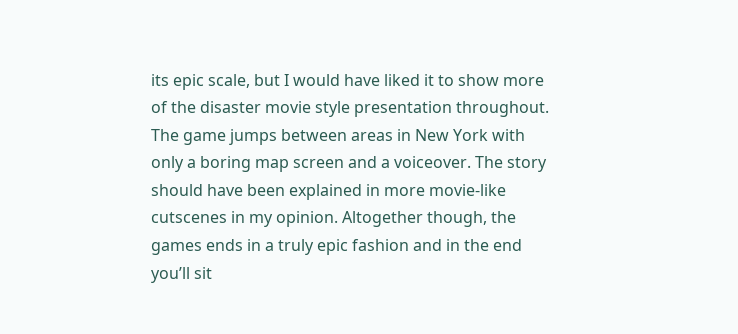its epic scale, but I would have liked it to show more of the disaster movie style presentation throughout. The game jumps between areas in New York with only a boring map screen and a voiceover. The story should have been explained in more movie-like cutscenes in my opinion. Altogether though, the games ends in a truly epic fashion and in the end you’ll sit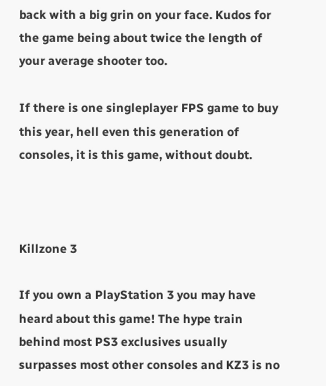back with a big grin on your face. Kudos for the game being about twice the length of your average shooter too.

If there is one singleplayer FPS game to buy this year, hell even this generation of consoles, it is this game, without doubt.



Killzone 3

If you own a PlayStation 3 you may have heard about this game! The hype train behind most PS3 exclusives usually surpasses most other consoles and KZ3 is no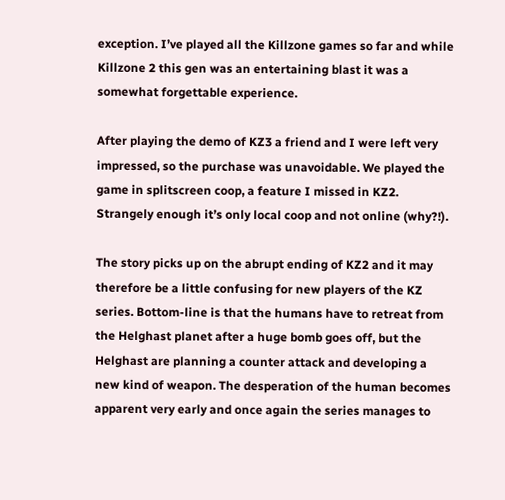exception. I’ve played all the Killzone games so far and while Killzone 2 this gen was an entertaining blast it was a somewhat forgettable experience.

After playing the demo of KZ3 a friend and I were left very impressed, so the purchase was unavoidable. We played the game in splitscreen coop, a feature I missed in KZ2. Strangely enough it’s only local coop and not online (why?!).

The story picks up on the abrupt ending of KZ2 and it may therefore be a little confusing for new players of the KZ series. Bottom-line is that the humans have to retreat from the Helghast planet after a huge bomb goes off, but the Helghast are planning a counter attack and developing a new kind of weapon. The desperation of the human becomes apparent very early and once again the series manages to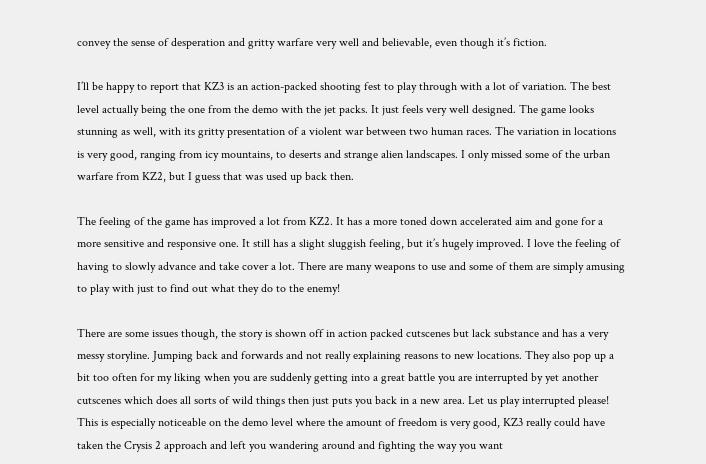convey the sense of desperation and gritty warfare very well and believable, even though it’s fiction.

I’ll be happy to report that KZ3 is an action-packed shooting fest to play through with a lot of variation. The best level actually being the one from the demo with the jet packs. It just feels very well designed. The game looks stunning as well, with its gritty presentation of a violent war between two human races. The variation in locations is very good, ranging from icy mountains, to deserts and strange alien landscapes. I only missed some of the urban warfare from KZ2, but I guess that was used up back then.

The feeling of the game has improved a lot from KZ2. It has a more toned down accelerated aim and gone for a more sensitive and responsive one. It still has a slight sluggish feeling, but it’s hugely improved. I love the feeling of having to slowly advance and take cover a lot. There are many weapons to use and some of them are simply amusing to play with just to find out what they do to the enemy!

There are some issues though, the story is shown off in action packed cutscenes but lack substance and has a very messy storyline. Jumping back and forwards and not really explaining reasons to new locations. They also pop up a bit too often for my liking when you are suddenly getting into a great battle you are interrupted by yet another cutscenes which does all sorts of wild things then just puts you back in a new area. Let us play interrupted please! This is especially noticeable on the demo level where the amount of freedom is very good, KZ3 really could have taken the Crysis 2 approach and left you wandering around and fighting the way you want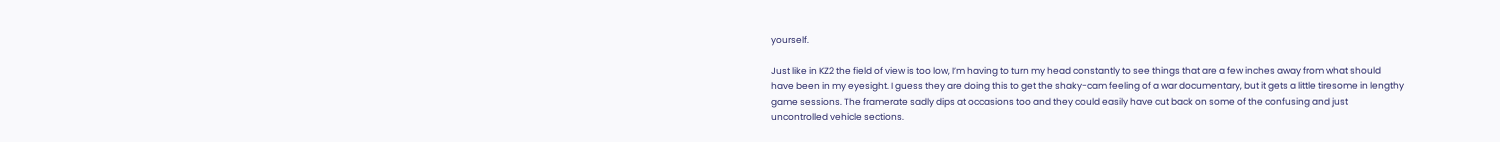yourself.

Just like in KZ2 the field of view is too low, I’m having to turn my head constantly to see things that are a few inches away from what should have been in my eyesight. I guess they are doing this to get the shaky-cam feeling of a war documentary, but it gets a little tiresome in lengthy game sessions. The framerate sadly dips at occasions too and they could easily have cut back on some of the confusing and just uncontrolled vehicle sections.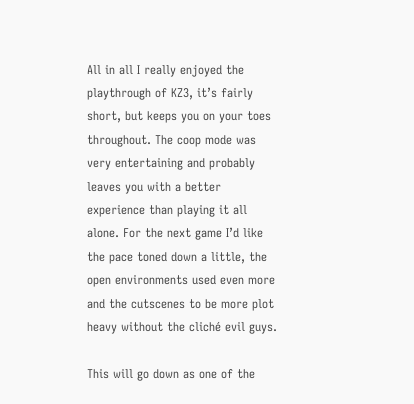All in all I really enjoyed the playthrough of KZ3, it’s fairly short, but keeps you on your toes throughout. The coop mode was very entertaining and probably leaves you with a better experience than playing it all alone. For the next game I’d like the pace toned down a little, the open environments used even more and the cutscenes to be more plot heavy without the cliché evil guys.

This will go down as one of the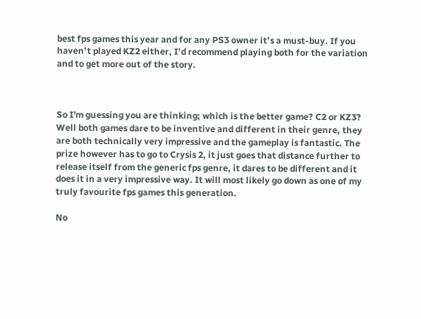best fps games this year and for any PS3 owner it’s a must-buy. If you haven’t played KZ2 either, I’d recommend playing both for the variation and to get more out of the story.



So I'm guessing you are thinking; which is the better game? C2 or KZ3? Well both games dare to be inventive and different in their genre, they are both technically very impressive and the gameplay is fantastic. The prize however has to go to Crysis 2, it just goes that distance further to release itself from the generic fps genre, it dares to be different and it does it in a very impressive way. It will most likely go down as one of my truly favourite fps games this generation.

No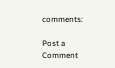comments:

Post a Comment